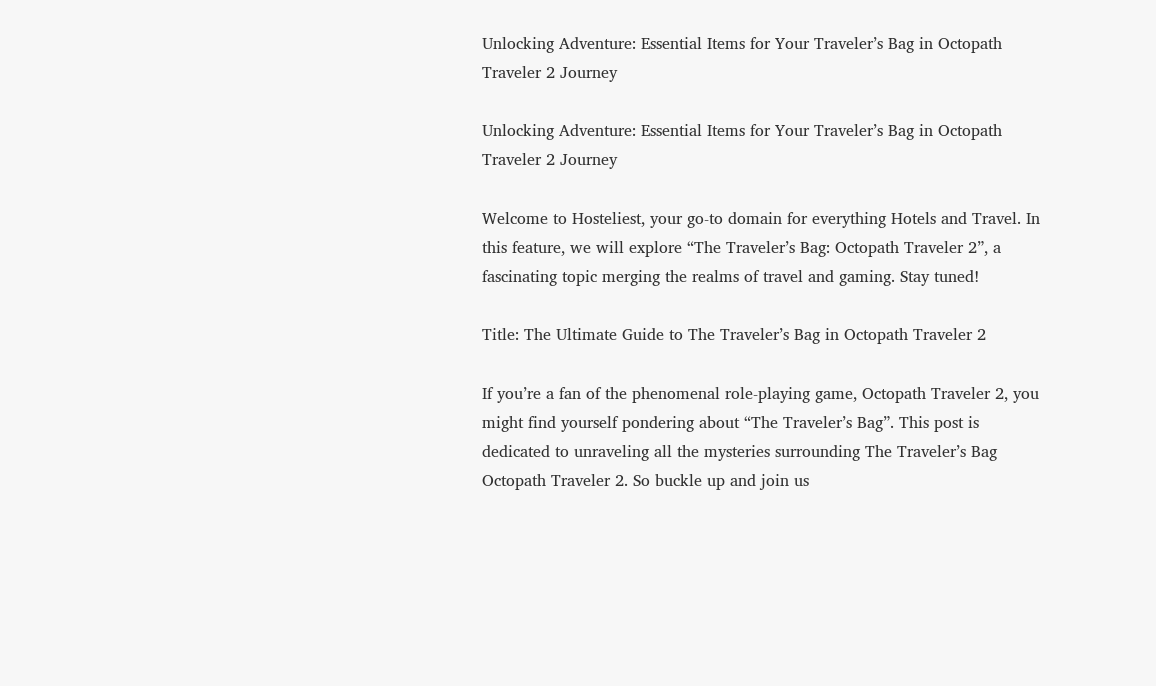Unlocking Adventure: Essential Items for Your Traveler’s Bag in Octopath Traveler 2 Journey

Unlocking Adventure: Essential Items for Your Traveler’s Bag in Octopath Traveler 2 Journey

Welcome to Hosteliest, your go-to domain for everything Hotels and Travel. In this feature, we will explore “The Traveler’s Bag: Octopath Traveler 2”, a fascinating topic merging the realms of travel and gaming. Stay tuned!

Title: The Ultimate Guide to The Traveler’s Bag in Octopath Traveler 2

If you’re a fan of the phenomenal role-playing game, Octopath Traveler 2, you might find yourself pondering about “The Traveler’s Bag”. This post is dedicated to unraveling all the mysteries surrounding The Traveler’s Bag Octopath Traveler 2. So buckle up and join us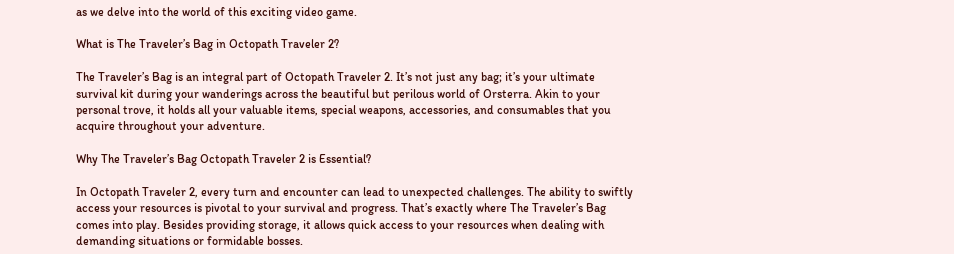as we delve into the world of this exciting video game.

What is The Traveler’s Bag in Octopath Traveler 2?

The Traveler’s Bag is an integral part of Octopath Traveler 2. It’s not just any bag; it’s your ultimate survival kit during your wanderings across the beautiful but perilous world of Orsterra. Akin to your personal trove, it holds all your valuable items, special weapons, accessories, and consumables that you acquire throughout your adventure.

Why The Traveler’s Bag Octopath Traveler 2 is Essential?

In Octopath Traveler 2, every turn and encounter can lead to unexpected challenges. The ability to swiftly access your resources is pivotal to your survival and progress. That’s exactly where The Traveler’s Bag comes into play. Besides providing storage, it allows quick access to your resources when dealing with demanding situations or formidable bosses.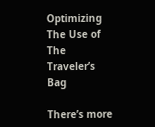Optimizing The Use of The Traveler’s Bag

There’s more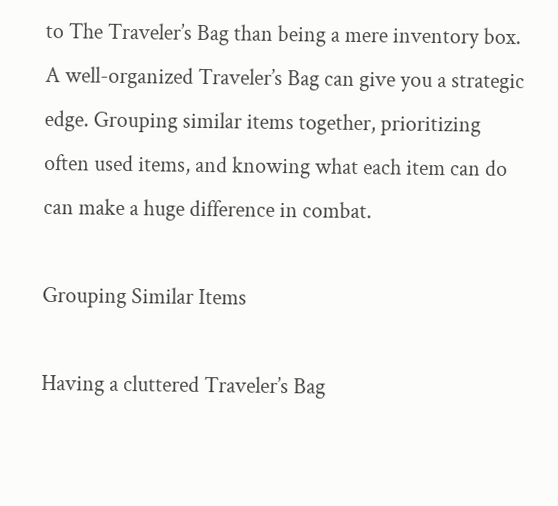to The Traveler’s Bag than being a mere inventory box. A well-organized Traveler’s Bag can give you a strategic edge. Grouping similar items together, prioritizing often used items, and knowing what each item can do can make a huge difference in combat.

Grouping Similar Items

Having a cluttered Traveler’s Bag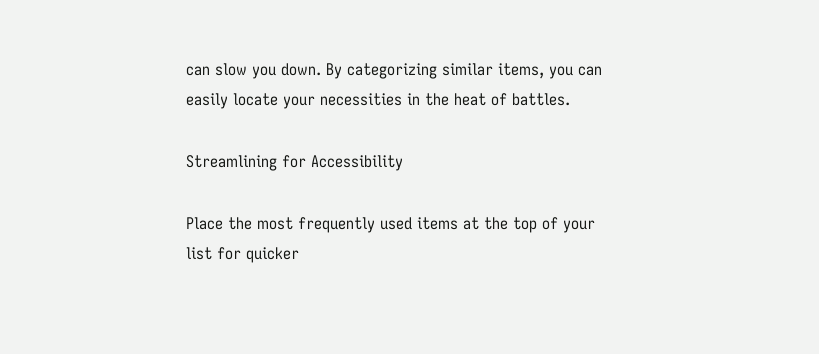can slow you down. By categorizing similar items, you can easily locate your necessities in the heat of battles.

Streamlining for Accessibility

Place the most frequently used items at the top of your list for quicker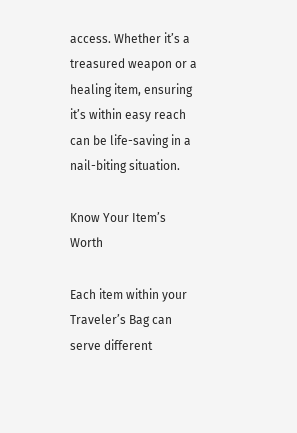access. Whether it’s a treasured weapon or a healing item, ensuring it’s within easy reach can be life-saving in a nail-biting situation.

Know Your Item’s Worth

Each item within your Traveler’s Bag can serve different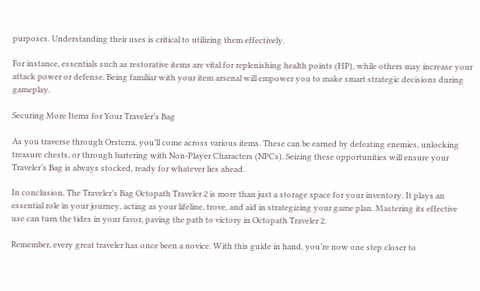purposes. Understanding their uses is critical to utilizing them effectively.

For instance, essentials such as restorative items are vital for replenishing health points (HP), while others may increase your attack power or defense. Being familiar with your item arsenal will empower you to make smart strategic decisions during gameplay.

Securing More Items for Your Traveler’s Bag

As you traverse through Orsterra, you’ll come across various items. These can be earned by defeating enemies, unlocking treasure chests, or through bartering with Non-Player Characters (NPCs). Seizing these opportunities will ensure your Traveler’s Bag is always stocked, ready for whatever lies ahead.

In conclusion, The Traveler’s Bag Octopath Traveler 2 is more than just a storage space for your inventory. It plays an essential role in your journey, acting as your lifeline, trove, and aid in strategizing your game plan. Mastering its effective use can turn the tides in your favor, paving the path to victory in Octopath Traveler 2.

Remember, every great traveler has once been a novice. With this guide in hand, you’re now one step closer to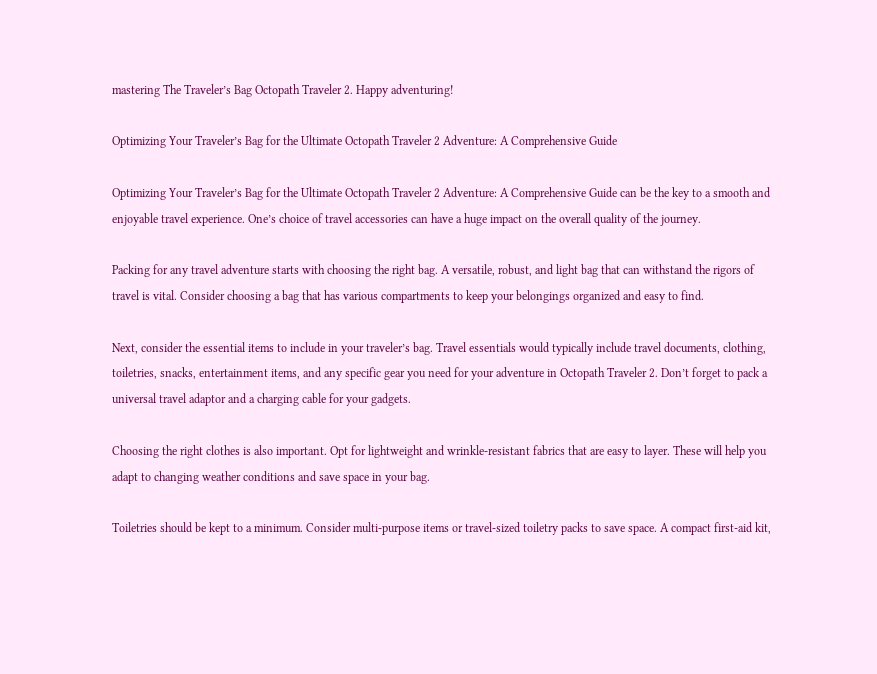mastering The Traveler’s Bag Octopath Traveler 2. Happy adventuring!

Optimizing Your Traveler’s Bag for the Ultimate Octopath Traveler 2 Adventure: A Comprehensive Guide

Optimizing Your Traveler’s Bag for the Ultimate Octopath Traveler 2 Adventure: A Comprehensive Guide can be the key to a smooth and enjoyable travel experience. One’s choice of travel accessories can have a huge impact on the overall quality of the journey.

Packing for any travel adventure starts with choosing the right bag. A versatile, robust, and light bag that can withstand the rigors of travel is vital. Consider choosing a bag that has various compartments to keep your belongings organized and easy to find.

Next, consider the essential items to include in your traveler’s bag. Travel essentials would typically include travel documents, clothing, toiletries, snacks, entertainment items, and any specific gear you need for your adventure in Octopath Traveler 2. Don’t forget to pack a universal travel adaptor and a charging cable for your gadgets.

Choosing the right clothes is also important. Opt for lightweight and wrinkle-resistant fabrics that are easy to layer. These will help you adapt to changing weather conditions and save space in your bag.

Toiletries should be kept to a minimum. Consider multi-purpose items or travel-sized toiletry packs to save space. A compact first-aid kit,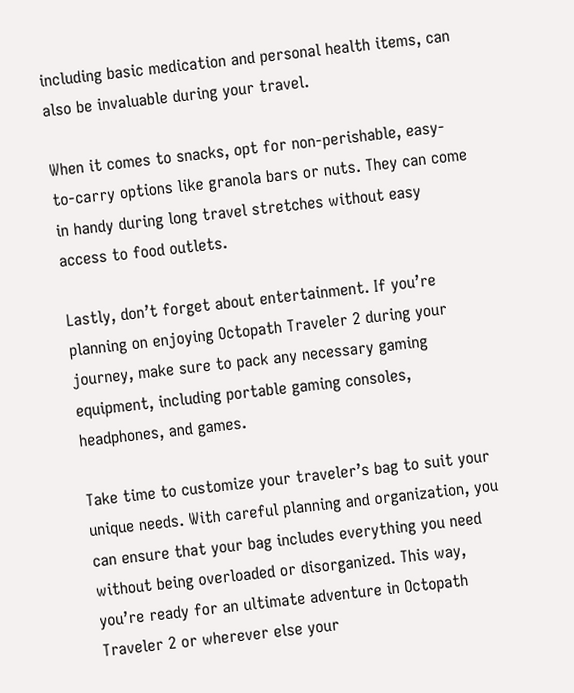including basic medication and personal health items, can also be invaluable during your travel.

When it comes to snacks, opt for non-perishable, easy-to-carry options like granola bars or nuts. They can come in handy during long travel stretches without easy access to food outlets.

Lastly, don’t forget about entertainment. If you’re planning on enjoying Octopath Traveler 2 during your journey, make sure to pack any necessary gaming equipment, including portable gaming consoles, headphones, and games.

Take time to customize your traveler’s bag to suit your unique needs. With careful planning and organization, you can ensure that your bag includes everything you need without being overloaded or disorganized. This way, you’re ready for an ultimate adventure in Octopath Traveler 2 or wherever else your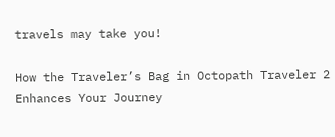travels may take you!

How the Traveler’s Bag in Octopath Traveler 2 Enhances Your Journey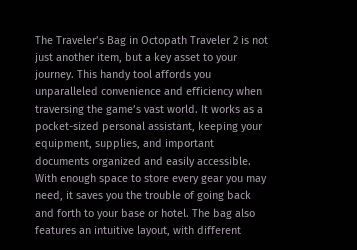The Traveler’s Bag in Octopath Traveler 2 is not just another item, but a key asset to your journey. This handy tool affords you unparalleled convenience and efficiency when traversing the game’s vast world. It works as a pocket-sized personal assistant, keeping your equipment, supplies, and important documents organized and easily accessible. With enough space to store every gear you may need, it saves you the trouble of going back and forth to your base or hotel. The bag also features an intuitive layout, with different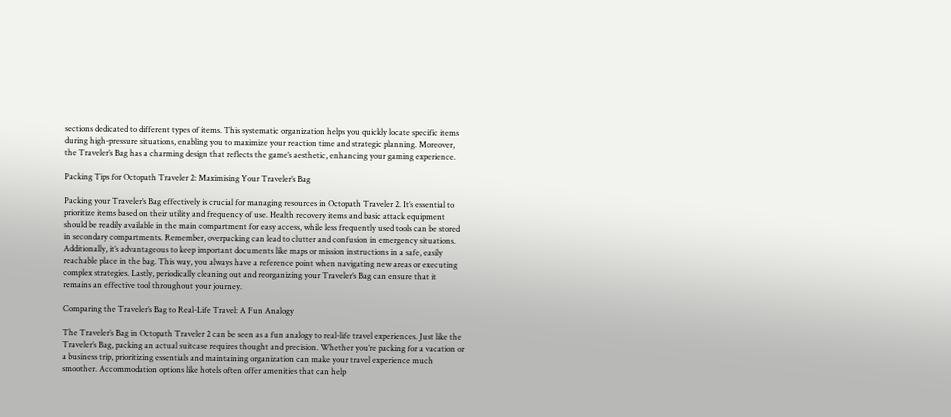sections dedicated to different types of items. This systematic organization helps you quickly locate specific items during high-pressure situations, enabling you to maximize your reaction time and strategic planning. Moreover, the Traveler’s Bag has a charming design that reflects the game’s aesthetic, enhancing your gaming experience.

Packing Tips for Octopath Traveler 2: Maximising Your Traveler’s Bag

Packing your Traveler’s Bag effectively is crucial for managing resources in Octopath Traveler 2. It’s essential to prioritize items based on their utility and frequency of use. Health recovery items and basic attack equipment should be readily available in the main compartment for easy access, while less frequently used tools can be stored in secondary compartments. Remember, overpacking can lead to clutter and confusion in emergency situations. Additionally, it’s advantageous to keep important documents like maps or mission instructions in a safe, easily reachable place in the bag. This way, you always have a reference point when navigating new areas or executing complex strategies. Lastly, periodically cleaning out and reorganizing your Traveler’s Bag can ensure that it remains an effective tool throughout your journey.

Comparing the Traveler’s Bag to Real-Life Travel: A Fun Analogy

The Traveler’s Bag in Octopath Traveler 2 can be seen as a fun analogy to real-life travel experiences. Just like the Traveler’s Bag, packing an actual suitcase requires thought and precision. Whether you’re packing for a vacation or a business trip, prioritizing essentials and maintaining organization can make your travel experience much smoother. Accommodation options like hotels often offer amenities that can help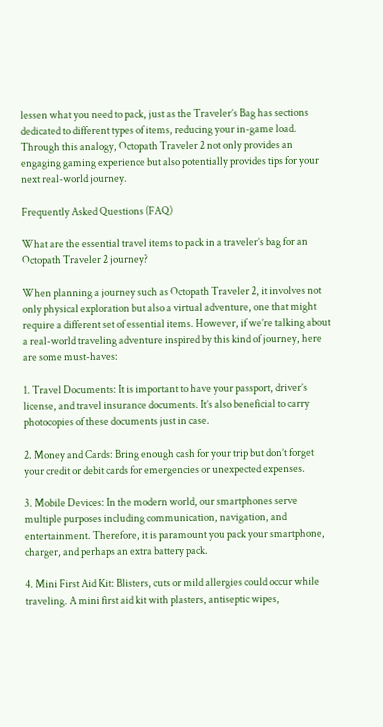lessen what you need to pack, just as the Traveler’s Bag has sections dedicated to different types of items, reducing your in-game load. Through this analogy, Octopath Traveler 2 not only provides an engaging gaming experience but also potentially provides tips for your next real-world journey.

Frequently Asked Questions (FAQ)

What are the essential travel items to pack in a traveler’s bag for an Octopath Traveler 2 journey?

When planning a journey such as Octopath Traveler 2, it involves not only physical exploration but also a virtual adventure, one that might require a different set of essential items. However, if we’re talking about a real-world traveling adventure inspired by this kind of journey, here are some must-haves:

1. Travel Documents: It is important to have your passport, driver’s license, and travel insurance documents. It’s also beneficial to carry photocopies of these documents just in case.

2. Money and Cards: Bring enough cash for your trip but don’t forget your credit or debit cards for emergencies or unexpected expenses.

3. Mobile Devices: In the modern world, our smartphones serve multiple purposes including communication, navigation, and entertainment. Therefore, it is paramount you pack your smartphone, charger, and perhaps an extra battery pack.

4. Mini First Aid Kit: Blisters, cuts or mild allergies could occur while traveling. A mini first aid kit with plasters, antiseptic wipes,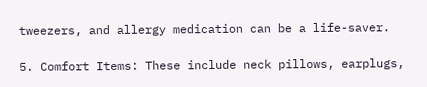tweezers, and allergy medication can be a life-saver.

5. Comfort Items: These include neck pillows, earplugs,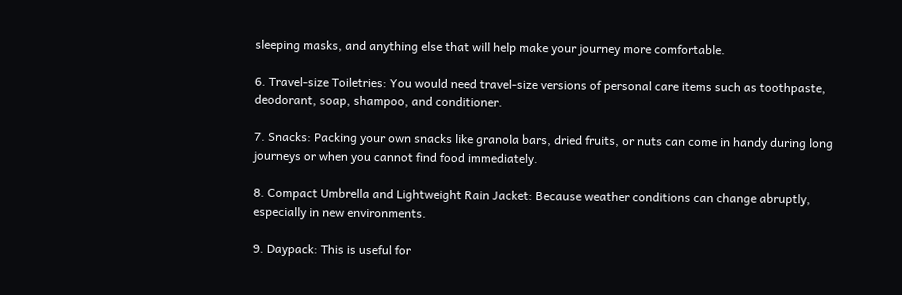sleeping masks, and anything else that will help make your journey more comfortable.

6. Travel-size Toiletries: You would need travel-size versions of personal care items such as toothpaste, deodorant, soap, shampoo, and conditioner.

7. Snacks: Packing your own snacks like granola bars, dried fruits, or nuts can come in handy during long journeys or when you cannot find food immediately.

8. Compact Umbrella and Lightweight Rain Jacket: Because weather conditions can change abruptly, especially in new environments.

9. Daypack: This is useful for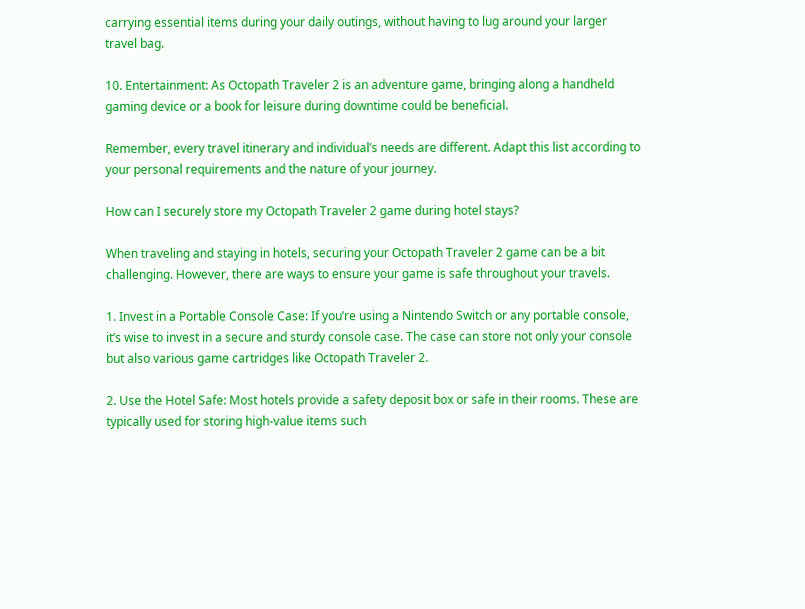carrying essential items during your daily outings, without having to lug around your larger travel bag.

10. Entertainment: As Octopath Traveler 2 is an adventure game, bringing along a handheld gaming device or a book for leisure during downtime could be beneficial.

Remember, every travel itinerary and individual’s needs are different. Adapt this list according to your personal requirements and the nature of your journey.

How can I securely store my Octopath Traveler 2 game during hotel stays?

When traveling and staying in hotels, securing your Octopath Traveler 2 game can be a bit challenging. However, there are ways to ensure your game is safe throughout your travels.

1. Invest in a Portable Console Case: If you’re using a Nintendo Switch or any portable console, it’s wise to invest in a secure and sturdy console case. The case can store not only your console but also various game cartridges like Octopath Traveler 2.

2. Use the Hotel Safe: Most hotels provide a safety deposit box or safe in their rooms. These are typically used for storing high-value items such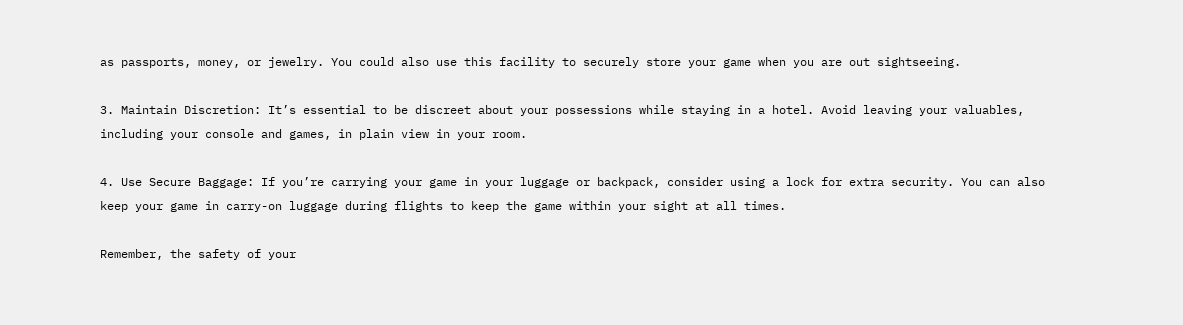as passports, money, or jewelry. You could also use this facility to securely store your game when you are out sightseeing.

3. Maintain Discretion: It’s essential to be discreet about your possessions while staying in a hotel. Avoid leaving your valuables, including your console and games, in plain view in your room.

4. Use Secure Baggage: If you’re carrying your game in your luggage or backpack, consider using a lock for extra security. You can also keep your game in carry-on luggage during flights to keep the game within your sight at all times.

Remember, the safety of your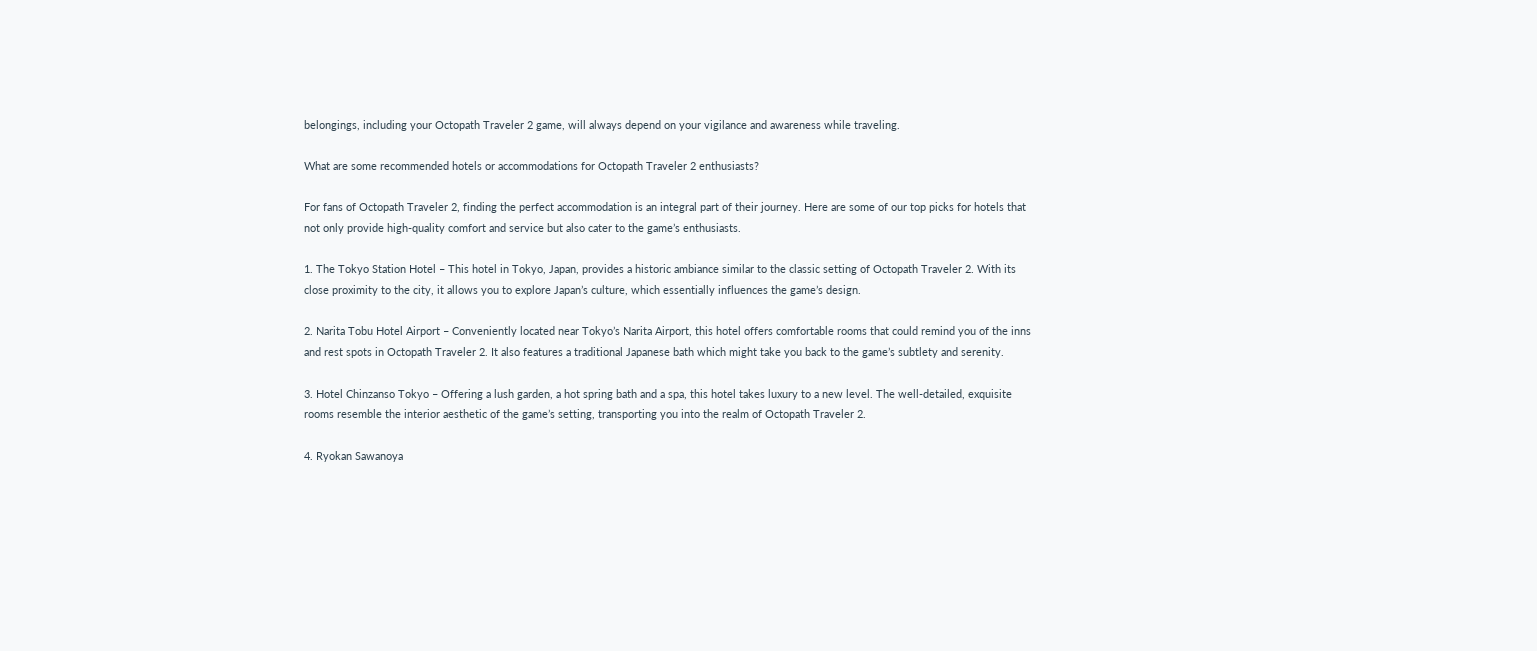belongings, including your Octopath Traveler 2 game, will always depend on your vigilance and awareness while traveling.

What are some recommended hotels or accommodations for Octopath Traveler 2 enthusiasts?

For fans of Octopath Traveler 2, finding the perfect accommodation is an integral part of their journey. Here are some of our top picks for hotels that not only provide high-quality comfort and service but also cater to the game’s enthusiasts.

1. The Tokyo Station Hotel – This hotel in Tokyo, Japan, provides a historic ambiance similar to the classic setting of Octopath Traveler 2. With its close proximity to the city, it allows you to explore Japan’s culture, which essentially influences the game’s design.

2. Narita Tobu Hotel Airport – Conveniently located near Tokyo’s Narita Airport, this hotel offers comfortable rooms that could remind you of the inns and rest spots in Octopath Traveler 2. It also features a traditional Japanese bath which might take you back to the game’s subtlety and serenity.

3. Hotel Chinzanso Tokyo – Offering a lush garden, a hot spring bath and a spa, this hotel takes luxury to a new level. The well-detailed, exquisite rooms resemble the interior aesthetic of the game’s setting, transporting you into the realm of Octopath Traveler 2.

4. Ryokan Sawanoya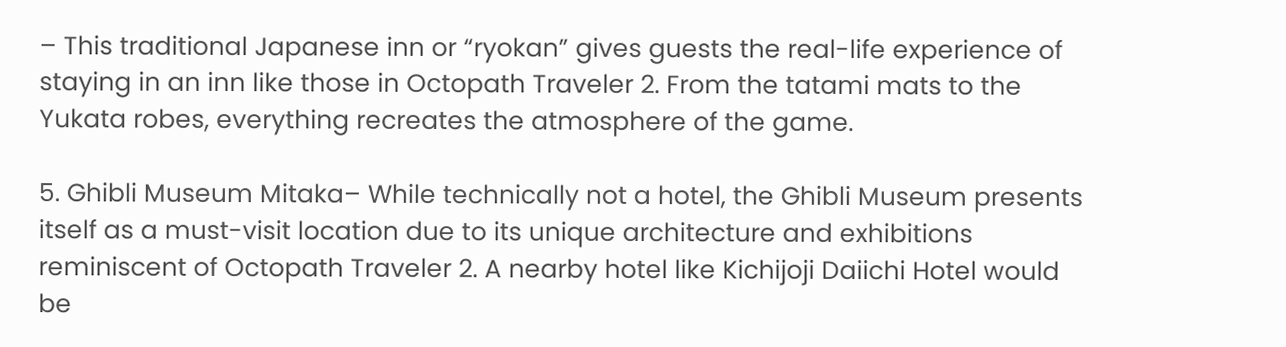– This traditional Japanese inn or “ryokan” gives guests the real-life experience of staying in an inn like those in Octopath Traveler 2. From the tatami mats to the Yukata robes, everything recreates the atmosphere of the game.

5. Ghibli Museum Mitaka– While technically not a hotel, the Ghibli Museum presents itself as a must-visit location due to its unique architecture and exhibitions reminiscent of Octopath Traveler 2. A nearby hotel like Kichijoji Daiichi Hotel would be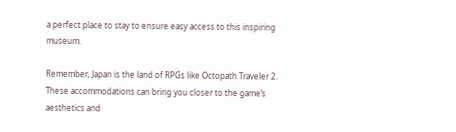a perfect place to stay to ensure easy access to this inspiring museum.

Remember, Japan is the land of RPGs like Octopath Traveler 2. These accommodations can bring you closer to the game’s aesthetics and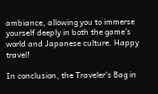ambiance, allowing you to immerse yourself deeply in both the game’s world and Japanese culture. Happy travel!

In conclusion, the Traveler’s Bag in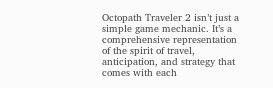Octopath Traveler 2 isn’t just a simple game mechanic. It’s a comprehensive representation of the spirit of travel, anticipation, and strategy that comes with each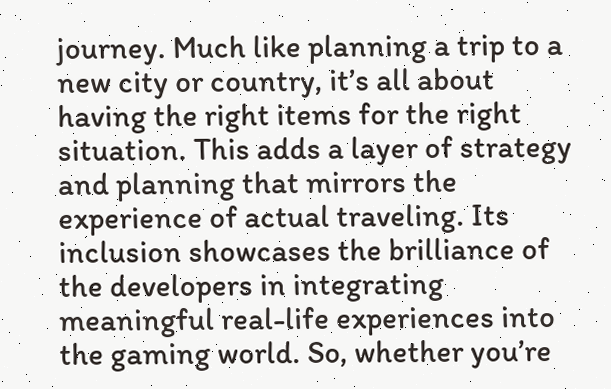journey. Much like planning a trip to a new city or country, it’s all about having the right items for the right situation. This adds a layer of strategy and planning that mirrors the experience of actual traveling. Its inclusion showcases the brilliance of the developers in integrating meaningful real-life experiences into the gaming world. So, whether you’re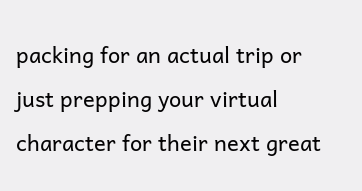packing for an actual trip or just prepping your virtual character for their next great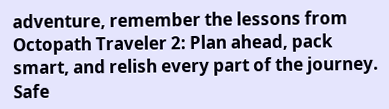adventure, remember the lessons from Octopath Traveler 2: Plan ahead, pack smart, and relish every part of the journey. Safe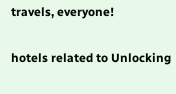travels, everyone!

hotels related to Unlocking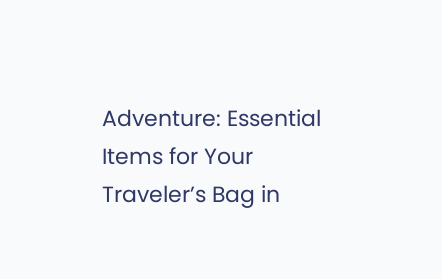Adventure: Essential Items for Your Traveler’s Bag in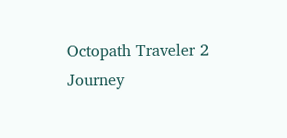Octopath Traveler 2 Journey